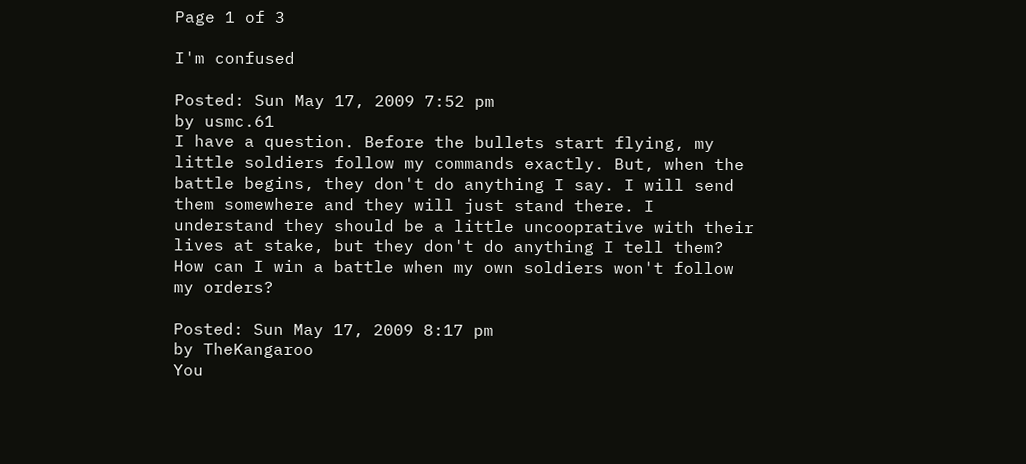Page 1 of 3

I'm confused

Posted: Sun May 17, 2009 7:52 pm
by usmc.61
I have a question. Before the bullets start flying, my little soldiers follow my commands exactly. But, when the battle begins, they don't do anything I say. I will send them somewhere and they will just stand there. I understand they should be a little uncooprative with their lives at stake, but they don't do anything I tell them? How can I win a battle when my own soldiers won't follow my orders?

Posted: Sun May 17, 2009 8:17 pm
by TheKangaroo
You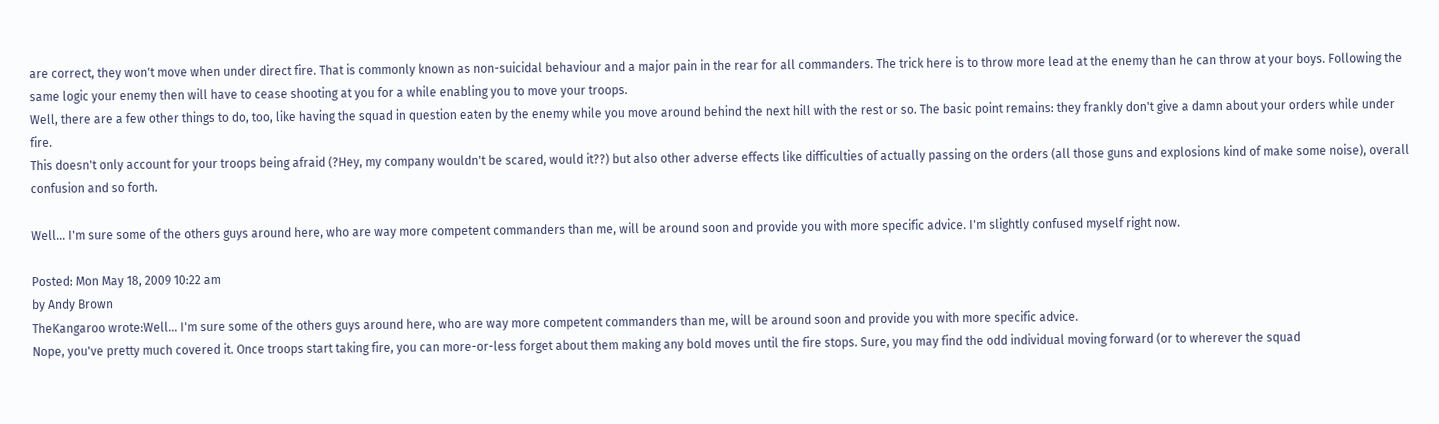are correct, they won't move when under direct fire. That is commonly known as non-suicidal behaviour and a major pain in the rear for all commanders. The trick here is to throw more lead at the enemy than he can throw at your boys. Following the same logic your enemy then will have to cease shooting at you for a while enabling you to move your troops.
Well, there are a few other things to do, too, like having the squad in question eaten by the enemy while you move around behind the next hill with the rest or so. The basic point remains: they frankly don't give a damn about your orders while under fire.
This doesn't only account for your troops being afraid (?Hey, my company wouldn't be scared, would it??) but also other adverse effects like difficulties of actually passing on the orders (all those guns and explosions kind of make some noise), overall confusion and so forth.

Well... I'm sure some of the others guys around here, who are way more competent commanders than me, will be around soon and provide you with more specific advice. I'm slightly confused myself right now.

Posted: Mon May 18, 2009 10:22 am
by Andy Brown
TheKangaroo wrote:Well... I'm sure some of the others guys around here, who are way more competent commanders than me, will be around soon and provide you with more specific advice.
Nope, you've pretty much covered it. Once troops start taking fire, you can more-or-less forget about them making any bold moves until the fire stops. Sure, you may find the odd individual moving forward (or to wherever the squad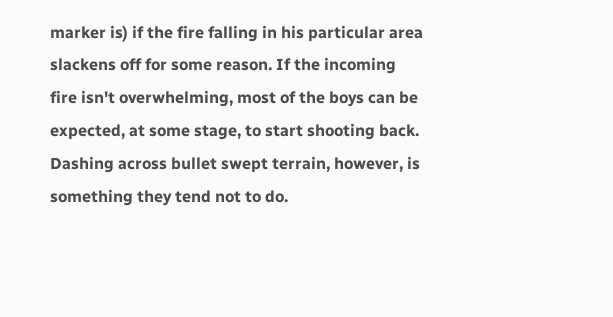marker is) if the fire falling in his particular area slackens off for some reason. If the incoming fire isn't overwhelming, most of the boys can be expected, at some stage, to start shooting back. Dashing across bullet swept terrain, however, is something they tend not to do.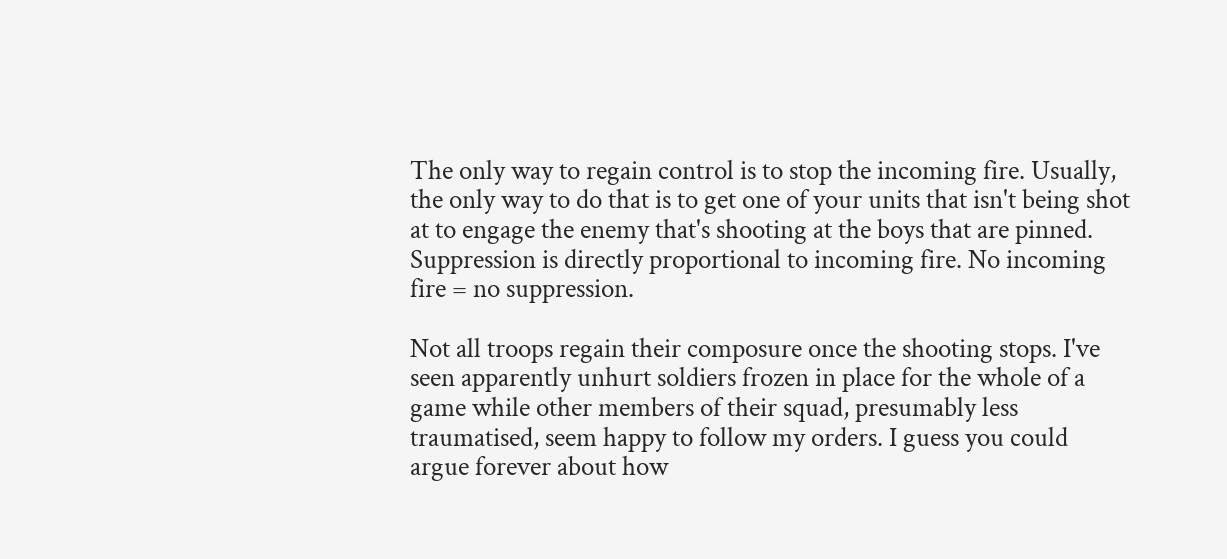The only way to regain control is to stop the incoming fire. Usually, the only way to do that is to get one of your units that isn't being shot at to engage the enemy that's shooting at the boys that are pinned. Suppression is directly proportional to incoming fire. No incoming fire = no suppression.

Not all troops regain their composure once the shooting stops. I've seen apparently unhurt soldiers frozen in place for the whole of a game while other members of their squad, presumably less traumatised, seem happy to follow my orders. I guess you could argue forever about how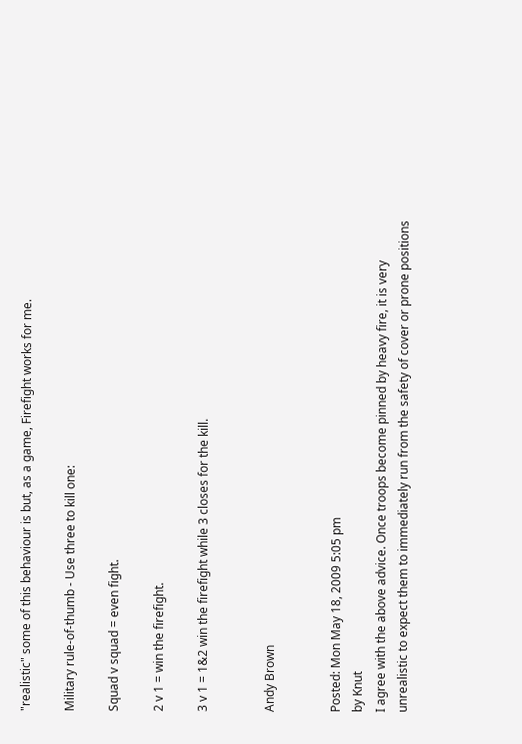"realistic" some of this behaviour is but, as a game, Firefight works for me.

Military rule-of-thumb - Use three to kill one:

Squad v squad = even fight.

2 v 1 = win the firefight.

3 v 1 = 1&2 win the firefight while 3 closes for the kill.


Andy Brown


Posted: Mon May 18, 2009 5:05 pm
by Knut
I agree with the above advice. Once troops become pinned by heavy fire, it is very unrealistic to expect them to immediately run from the safety of cover or prone positions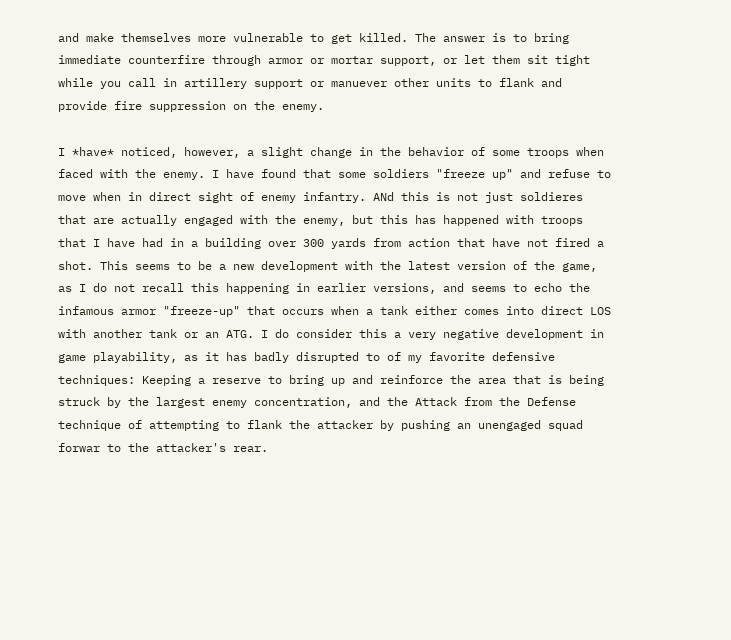and make themselves more vulnerable to get killed. The answer is to bring immediate counterfire through armor or mortar support, or let them sit tight while you call in artillery support or manuever other units to flank and provide fire suppression on the enemy.

I *have* noticed, however, a slight change in the behavior of some troops when faced with the enemy. I have found that some soldiers "freeze up" and refuse to move when in direct sight of enemy infantry. ANd this is not just soldieres that are actually engaged with the enemy, but this has happened with troops that I have had in a building over 300 yards from action that have not fired a shot. This seems to be a new development with the latest version of the game, as I do not recall this happening in earlier versions, and seems to echo the infamous armor "freeze-up" that occurs when a tank either comes into direct LOS with another tank or an ATG. I do consider this a very negative development in game playability, as it has badly disrupted to of my favorite defensive techniques: Keeping a reserve to bring up and reinforce the area that is being struck by the largest enemy concentration, and the Attack from the Defense technique of attempting to flank the attacker by pushing an unengaged squad forwar to the attacker's rear.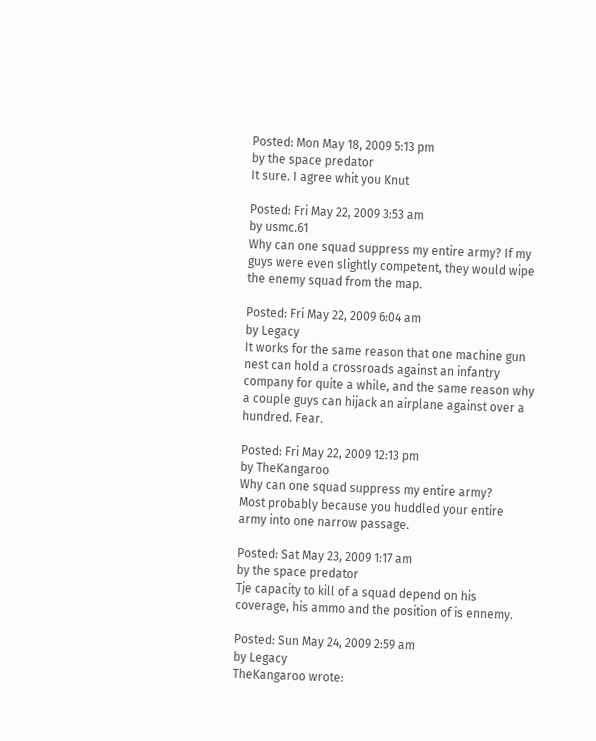Posted: Mon May 18, 2009 5:13 pm
by the space predator
It sure. I agree whit you Knut

Posted: Fri May 22, 2009 3:53 am
by usmc.61
Why can one squad suppress my entire army? If my guys were even slightly competent, they would wipe the enemy squad from the map.

Posted: Fri May 22, 2009 6:04 am
by Legacy
It works for the same reason that one machine gun nest can hold a crossroads against an infantry company for quite a while, and the same reason why a couple guys can hijack an airplane against over a hundred. Fear.

Posted: Fri May 22, 2009 12:13 pm
by TheKangaroo
Why can one squad suppress my entire army?
Most probably because you huddled your entire army into one narrow passage.

Posted: Sat May 23, 2009 1:17 am
by the space predator
Tje capacity to kill of a squad depend on his coverage, his ammo and the position of is ennemy.

Posted: Sun May 24, 2009 2:59 am
by Legacy
TheKangaroo wrote: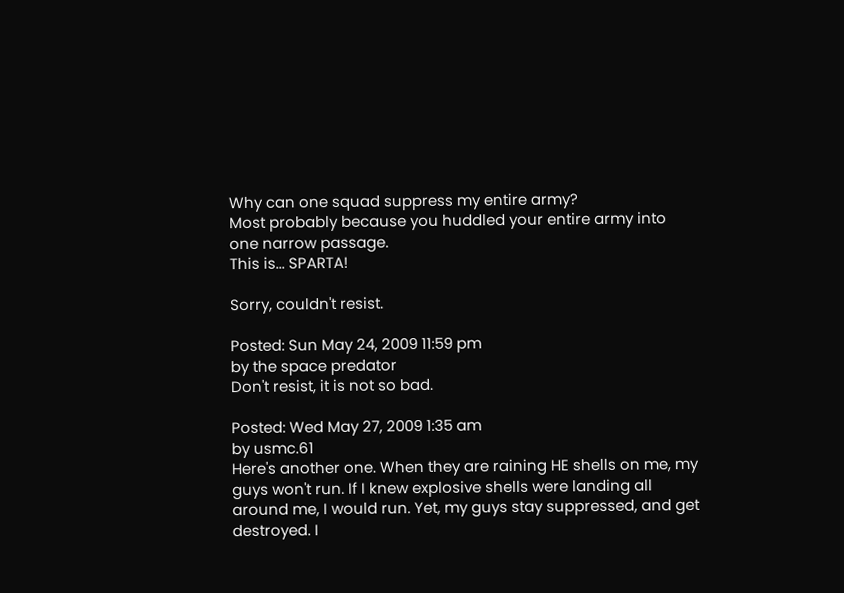Why can one squad suppress my entire army?
Most probably because you huddled your entire army into one narrow passage.
This is... SPARTA!

Sorry, couldn't resist.

Posted: Sun May 24, 2009 11:59 pm
by the space predator
Don't resist, it is not so bad.

Posted: Wed May 27, 2009 1:35 am
by usmc.61
Here's another one. When they are raining HE shells on me, my guys won't run. If I knew explosive shells were landing all around me, I would run. Yet, my guys stay suppressed, and get destroyed. I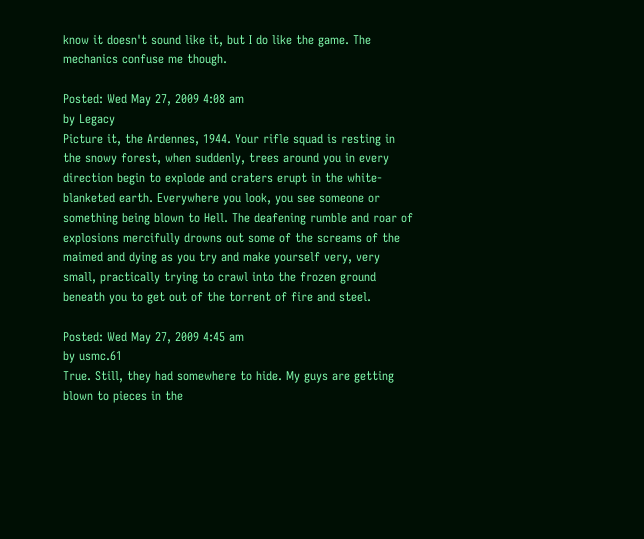know it doesn't sound like it, but I do like the game. The mechanics confuse me though.

Posted: Wed May 27, 2009 4:08 am
by Legacy
Picture it, the Ardennes, 1944. Your rifle squad is resting in the snowy forest, when suddenly, trees around you in every direction begin to explode and craters erupt in the white-blanketed earth. Everywhere you look, you see someone or something being blown to Hell. The deafening rumble and roar of explosions mercifully drowns out some of the screams of the maimed and dying as you try and make yourself very, very small, practically trying to crawl into the frozen ground beneath you to get out of the torrent of fire and steel.

Posted: Wed May 27, 2009 4:45 am
by usmc.61
True. Still, they had somewhere to hide. My guys are getting blown to pieces in the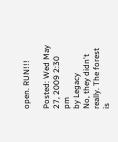open. RUN!!!

Posted: Wed May 27, 2009 2:30 pm
by Legacy
No, they didn't really. The forest is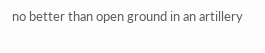no better than open ground in an artillery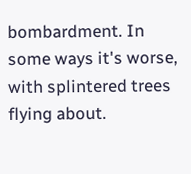bombardment. In some ways it's worse, with splintered trees flying about.